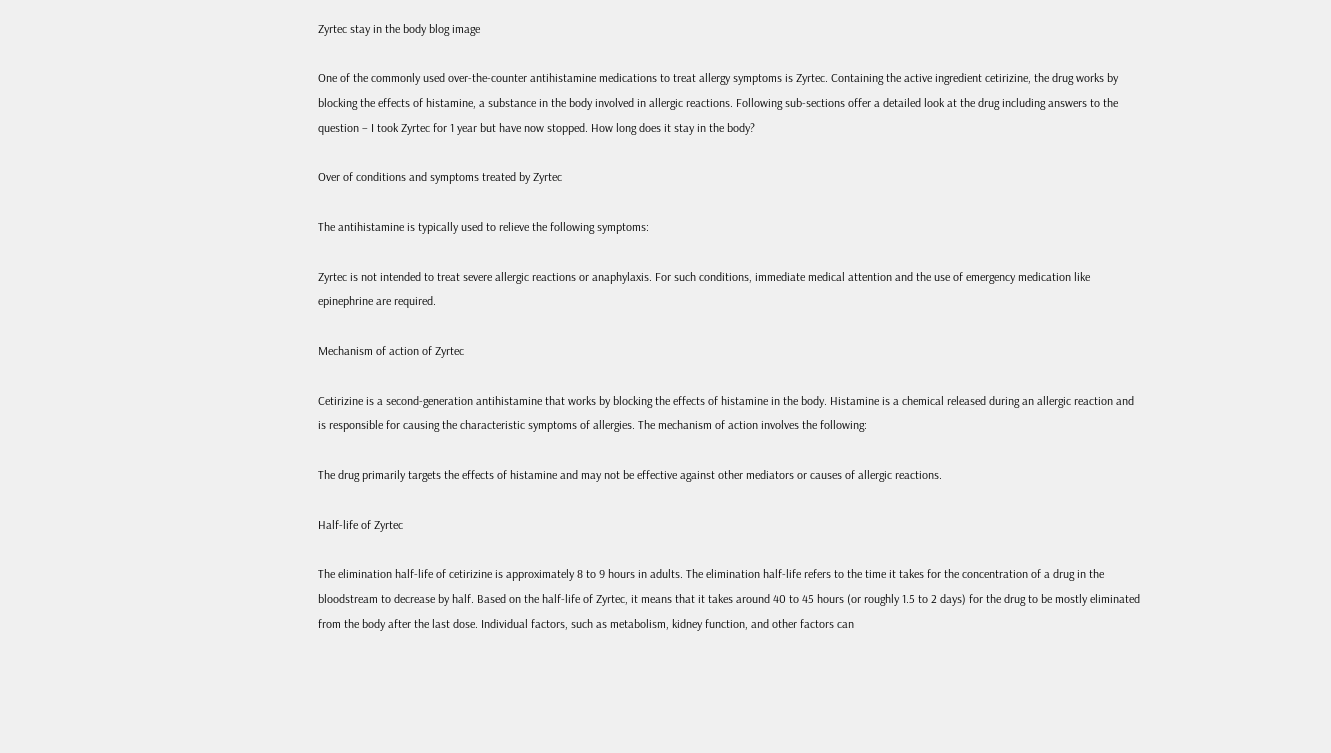Zyrtec stay in the body blog image

One of the commonly used over-the-counter antihistamine medications to treat allergy symptoms is Zyrtec. Containing the active ingredient cetirizine, the drug works by blocking the effects of histamine, a substance in the body involved in allergic reactions. Following sub-sections offer a detailed look at the drug including answers to the question – I took Zyrtec for 1 year but have now stopped. How long does it stay in the body?

Over of conditions and symptoms treated by Zyrtec

The antihistamine is typically used to relieve the following symptoms:

Zyrtec is not intended to treat severe allergic reactions or anaphylaxis. For such conditions, immediate medical attention and the use of emergency medication like epinephrine are required.

Mechanism of action of Zyrtec

Cetirizine is a second-generation antihistamine that works by blocking the effects of histamine in the body. Histamine is a chemical released during an allergic reaction and is responsible for causing the characteristic symptoms of allergies. The mechanism of action involves the following:

The drug primarily targets the effects of histamine and may not be effective against other mediators or causes of allergic reactions.

Half-life of Zyrtec

The elimination half-life of cetirizine is approximately 8 to 9 hours in adults. The elimination half-life refers to the time it takes for the concentration of a drug in the bloodstream to decrease by half. Based on the half-life of Zyrtec, it means that it takes around 40 to 45 hours (or roughly 1.5 to 2 days) for the drug to be mostly eliminated from the body after the last dose. Individual factors, such as metabolism, kidney function, and other factors can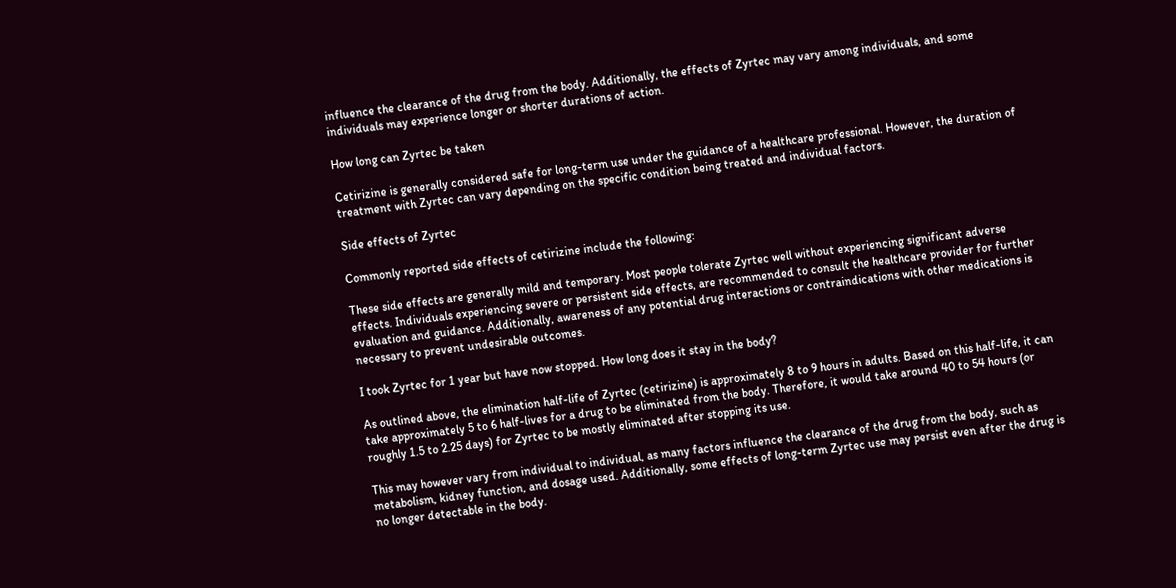influence the clearance of the drug from the body. Additionally, the effects of Zyrtec may vary among individuals, and some individuals may experience longer or shorter durations of action.

How long can Zyrtec be taken

Cetirizine is generally considered safe for long-term use under the guidance of a healthcare professional. However, the duration of treatment with Zyrtec can vary depending on the specific condition being treated and individual factors.

Side effects of Zyrtec

Commonly reported side effects of cetirizine include the following:

These side effects are generally mild and temporary. Most people tolerate Zyrtec well without experiencing significant adverse effects. Individuals experiencing severe or persistent side effects, are recommended to consult the healthcare provider for further evaluation and guidance. Additionally, awareness of any potential drug interactions or contraindications with other medications is necessary to prevent undesirable outcomes.

I took Zyrtec for 1 year but have now stopped. How long does it stay in the body?

As outlined above, the elimination half-life of Zyrtec (cetirizine) is approximately 8 to 9 hours in adults. Based on this half-life, it can take approximately 5 to 6 half-lives for a drug to be eliminated from the body. Therefore, it would take around 40 to 54 hours (or roughly 1.5 to 2.25 days) for Zyrtec to be mostly eliminated after stopping its use.

This may however vary from individual to individual, as many factors influence the clearance of the drug from the body, such as metabolism, kidney function, and dosage used. Additionally, some effects of long-term Zyrtec use may persist even after the drug is no longer detectable in the body.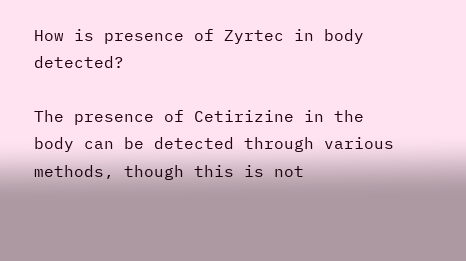How is presence of Zyrtec in body detected?

The presence of Cetirizine in the body can be detected through various methods, though this is not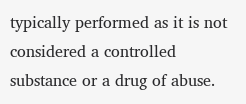typically performed as it is not considered a controlled substance or a drug of abuse.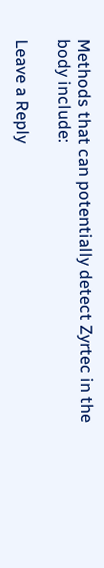Methods that can potentially detect Zyrtec in the body include:

Leave a Reply